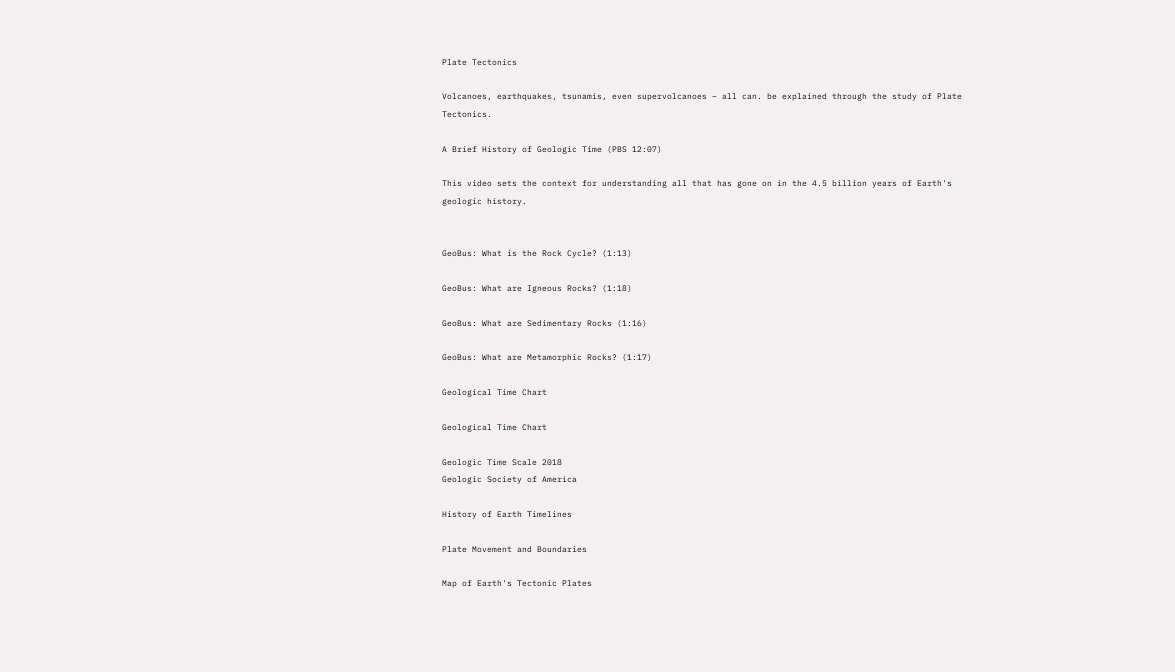Plate Tectonics

Volcanoes, earthquakes, tsunamis, even supervolcanoes – all can. be explained through the study of Plate Tectonics.

A Brief History of Geologic Time (PBS 12:07)

This video sets the context for understanding all that has gone on in the 4.5 billion years of Earth's geologic history.


GeoBus: What is the Rock Cycle? (1:13)

GeoBus: What are Igneous Rocks? (1:18)

GeoBus: What are Sedimentary Rocks (1:16)

GeoBus: What are Metamorphic Rocks? (1:17)

Geological Time Chart

Geological Time Chart

Geologic Time Scale 2018
Geologic Society of America

History of Earth Timelines

Plate Movement and Boundaries

Map of Earth's Tectonic Plates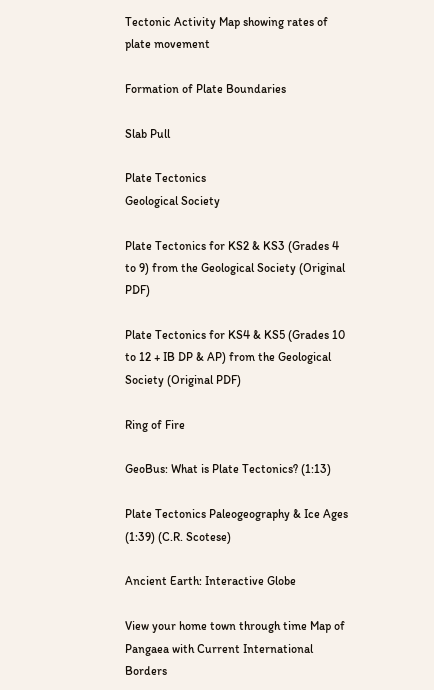Tectonic Activity Map showing rates of plate movement

Formation of Plate Boundaries

Slab Pull

Plate Tectonics
Geological Society

Plate Tectonics for KS2 & KS3 (Grades 4 to 9) from the Geological Society (Original PDF)

Plate Tectonics for KS4 & KS5 (Grades 10 to 12 + IB DP & AP) from the Geological Society (Original PDF)

Ring of Fire

GeoBus: What is Plate Tectonics? (1:13)

Plate Tectonics Paleogeography & Ice Ages (1:39) (C.R. Scotese)

Ancient Earth: Interactive Globe

View your home town through time Map of Pangaea with Current International Borders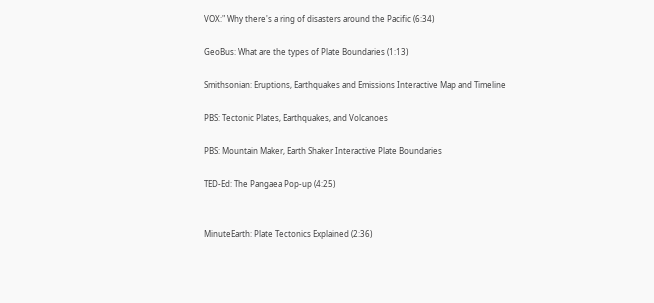VOX:" Why there's a ring of disasters around the Pacific (6:34)

GeoBus: What are the types of Plate Boundaries (1:13)

Smithsonian: Eruptions, Earthquakes and Emissions Interactive Map and Timeline

PBS: Tectonic Plates, Earthquakes, and Volcanoes

PBS: Mountain Maker, Earth Shaker Interactive Plate Boundaries

TED-Ed: The Pangaea Pop-up (4:25)


MinuteEarth: Plate Tectonics Explained (2:36)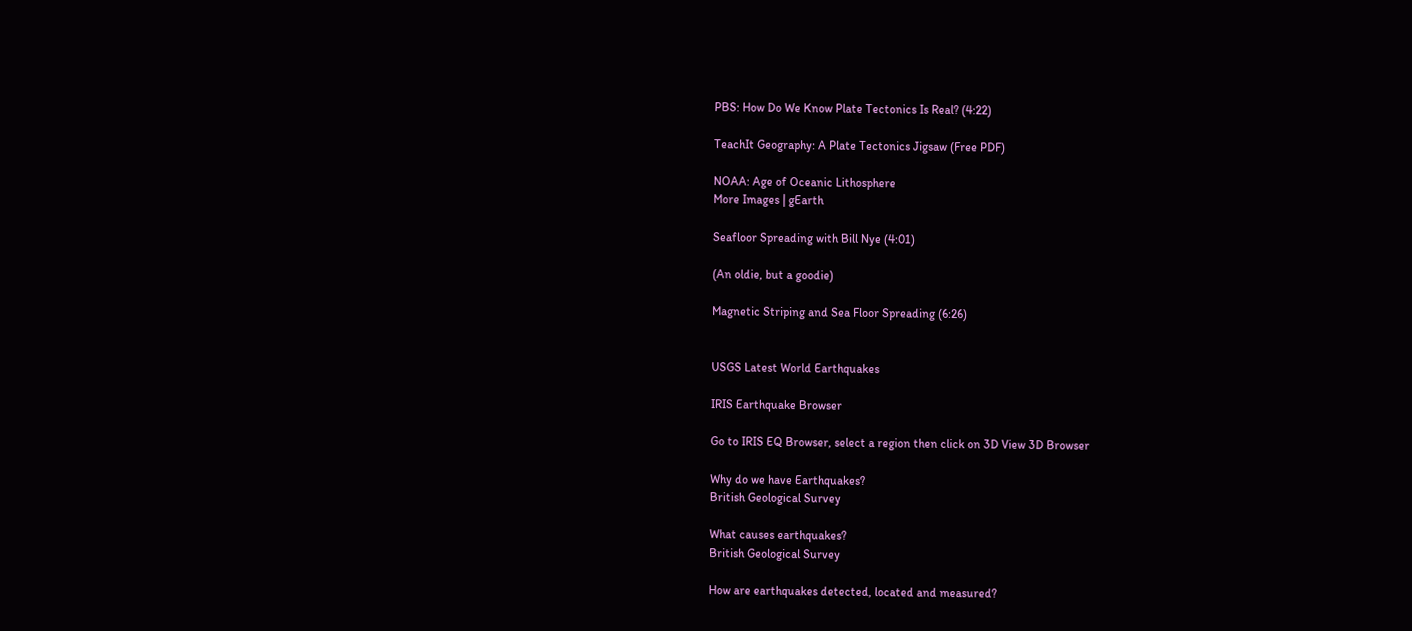PBS: How Do We Know Plate Tectonics Is Real? (4:22)

TeachIt Geography: A Plate Tectonics Jigsaw (Free PDF)

NOAA: Age of Oceanic Lithosphere
More Images | gEarth

Seafloor Spreading with Bill Nye (4:01)

(An oldie, but a goodie)

Magnetic Striping and Sea Floor Spreading (6:26)


USGS Latest World Earthquakes

IRIS Earthquake Browser

Go to IRIS EQ Browser, select a region then click on 3D View 3D Browser

Why do we have Earthquakes?
British Geological Survey

What causes earthquakes?
British Geological Survey

How are earthquakes detected, located and measured?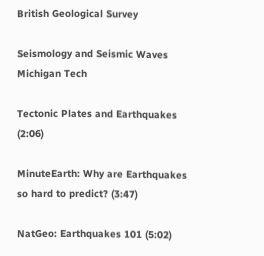British Geological Survey

Seismology and Seismic Waves
Michigan Tech

Tectonic Plates and Earthquakes (2:06)

MinuteEarth: Why are Earthquakes so hard to predict? (3:47)

NatGeo: Earthquakes 101 (5:02)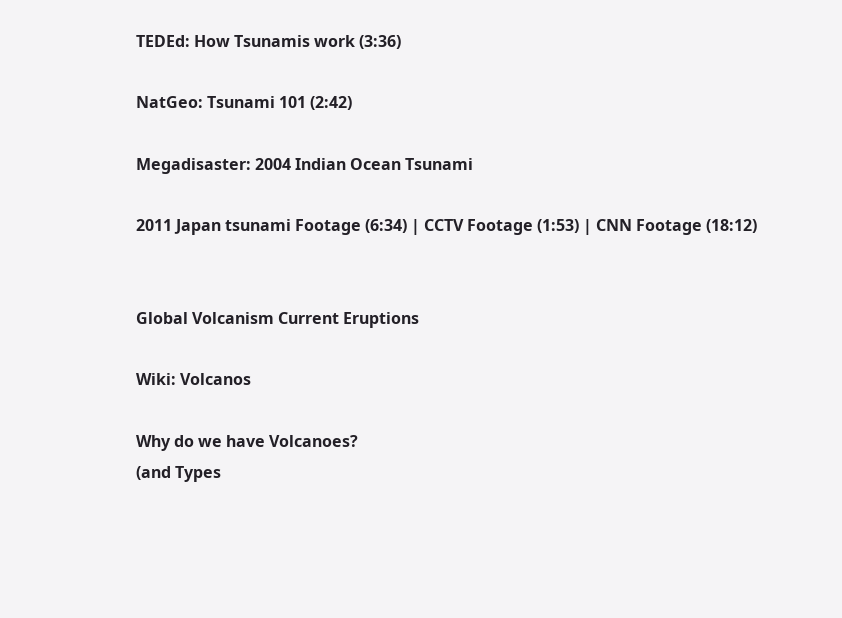TEDEd: How Tsunamis work (3:36)

NatGeo: Tsunami 101 (2:42)

Megadisaster: 2004 Indian Ocean Tsunami

2011 Japan tsunami Footage (6:34) | CCTV Footage (1:53) | CNN Footage (18:12)


Global Volcanism Current Eruptions

Wiki: Volcanos

Why do we have Volcanoes?
(and Types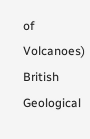of Volcanoes)
British Geological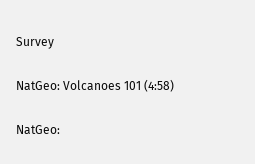Survey

NatGeo: Volcanoes 101 (4:58)

NatGeo: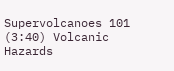Supervolcanoes 101 (3:40) Volcanic Hazards